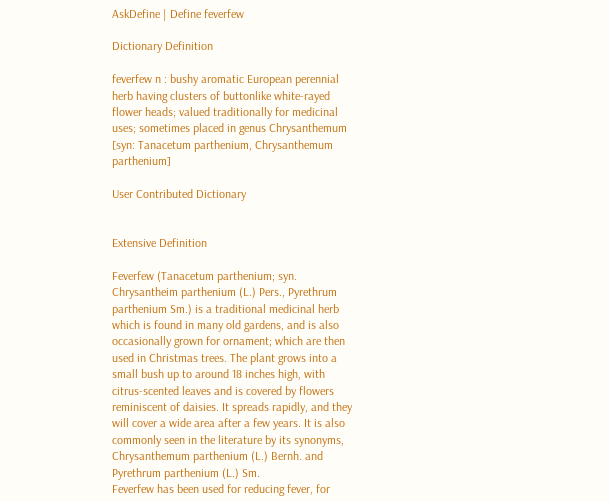AskDefine | Define feverfew

Dictionary Definition

feverfew n : bushy aromatic European perennial herb having clusters of buttonlike white-rayed flower heads; valued traditionally for medicinal uses; sometimes placed in genus Chrysanthemum [syn: Tanacetum parthenium, Chrysanthemum parthenium]

User Contributed Dictionary


Extensive Definition

Feverfew (Tanacetum parthenium; syn. Chrysantheim parthenium (L.) Pers., Pyrethrum parthenium Sm.) is a traditional medicinal herb which is found in many old gardens, and is also occasionally grown for ornament; which are then used in Christmas trees. The plant grows into a small bush up to around 18 inches high, with citrus-scented leaves and is covered by flowers reminiscent of daisies. It spreads rapidly, and they will cover a wide area after a few years. It is also commonly seen in the literature by its synonyms, Chrysanthemum parthenium (L.) Bernh. and Pyrethrum parthenium (L.) Sm.
Feverfew has been used for reducing fever, for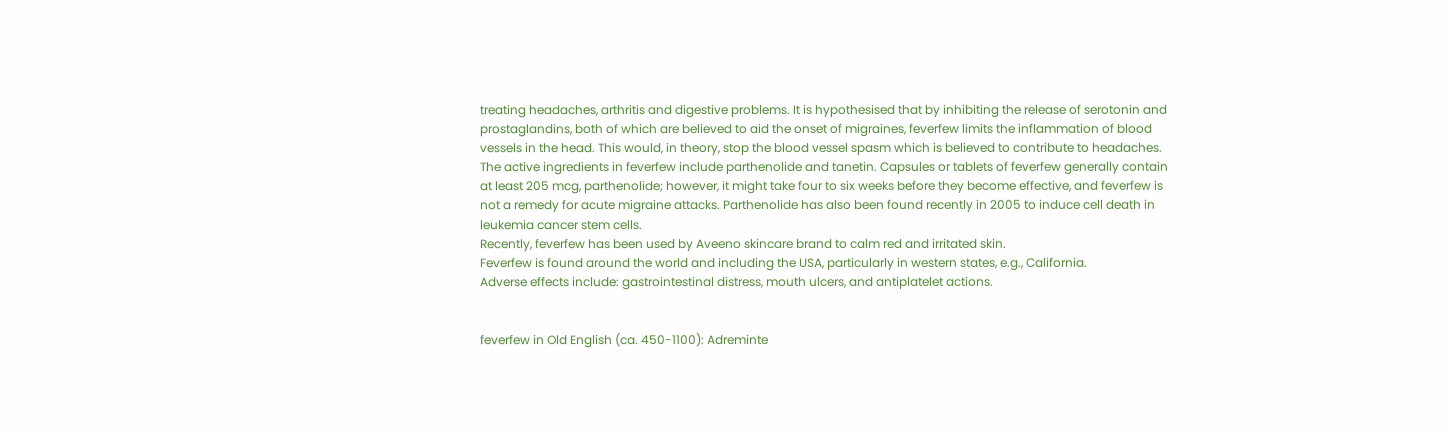treating headaches, arthritis and digestive problems. It is hypothesised that by inhibiting the release of serotonin and prostaglandins, both of which are believed to aid the onset of migraines, feverfew limits the inflammation of blood vessels in the head. This would, in theory, stop the blood vessel spasm which is believed to contribute to headaches. The active ingredients in feverfew include parthenolide and tanetin. Capsules or tablets of feverfew generally contain at least 205 mcg, parthenolide; however, it might take four to six weeks before they become effective, and feverfew is not a remedy for acute migraine attacks. Parthenolide has also been found recently in 2005 to induce cell death in leukemia cancer stem cells.
Recently, feverfew has been used by Aveeno skincare brand to calm red and irritated skin.
Feverfew is found around the world and including the USA, particularly in western states, e.g., California.
Adverse effects include: gastrointestinal distress, mouth ulcers, and antiplatelet actions.


feverfew in Old English (ca. 450-1100): Adreminte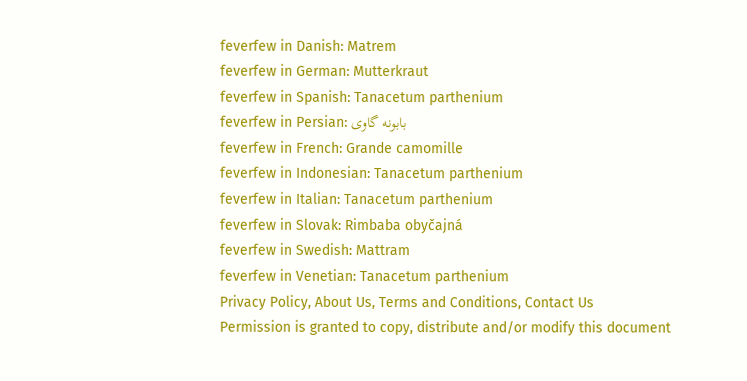feverfew in Danish: Matrem
feverfew in German: Mutterkraut
feverfew in Spanish: Tanacetum parthenium
feverfew in Persian: بابونه گاوی
feverfew in French: Grande camomille
feverfew in Indonesian: Tanacetum parthenium
feverfew in Italian: Tanacetum parthenium
feverfew in Slovak: Rimbaba obyčajná
feverfew in Swedish: Mattram
feverfew in Venetian: Tanacetum parthenium
Privacy Policy, About Us, Terms and Conditions, Contact Us
Permission is granted to copy, distribute and/or modify this document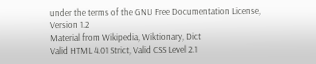under the terms of the GNU Free Documentation License, Version 1.2
Material from Wikipedia, Wiktionary, Dict
Valid HTML 4.01 Strict, Valid CSS Level 2.1